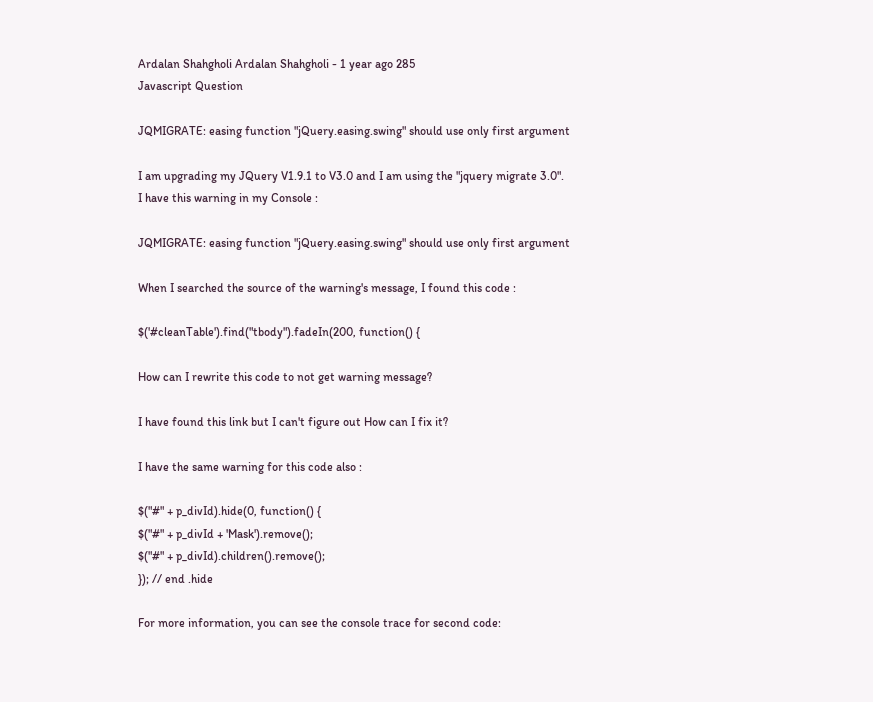Ardalan Shahgholi Ardalan Shahgholi - 1 year ago 285
Javascript Question

JQMIGRATE: easing function "jQuery.easing.swing" should use only first argument

I am upgrading my JQuery V1.9.1 to V3.0 and I am using the "jquery migrate 3.0".
I have this warning in my Console :

JQMIGRATE: easing function "jQuery.easing.swing" should use only first argument

When I searched the source of the warning's message, I found this code :

$('#cleanTable').find("tbody").fadeIn(200, function() {

How can I rewrite this code to not get warning message?

I have found this link but I can't figure out How can I fix it?

I have the same warning for this code also :

$("#" + p_divId).hide(0, function() {
$("#" + p_divId + 'Mask').remove();
$("#" + p_divId).children().remove();
}); // end .hide

For more information, you can see the console trace for second code: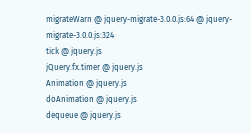migrateWarn @ jquery-migrate-3.0.0.js:64 @ jquery-migrate-3.0.0.js:324
tick @ jquery.js
jQuery.fx.timer @ jquery.js
Animation @ jquery.js
doAnimation @ jquery.js
dequeue @ jquery.js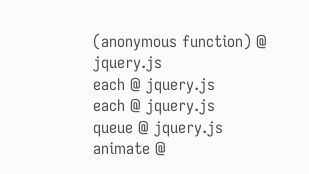(anonymous function) @ jquery.js
each @ jquery.js
each @ jquery.js
queue @ jquery.js
animate @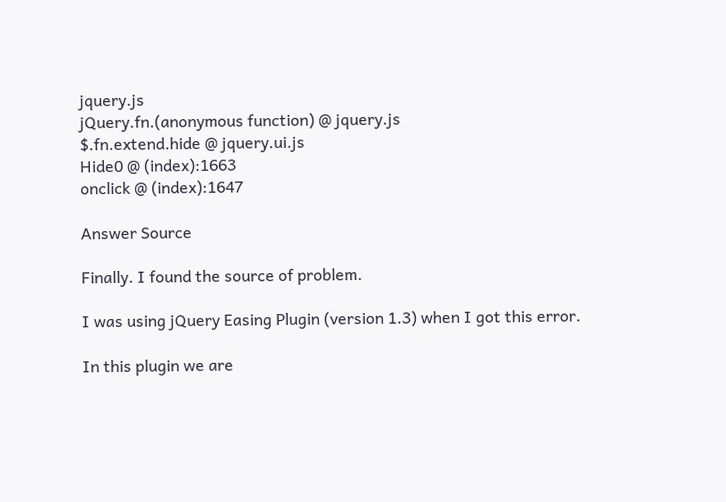jquery.js
jQuery.fn.(anonymous function) @ jquery.js
$.fn.extend.hide @ jquery.ui.js
Hide0 @ (index):1663
onclick @ (index):1647

Answer Source

Finally. I found the source of problem.

I was using jQuery Easing Plugin (version 1.3) when I got this error.

In this plugin we are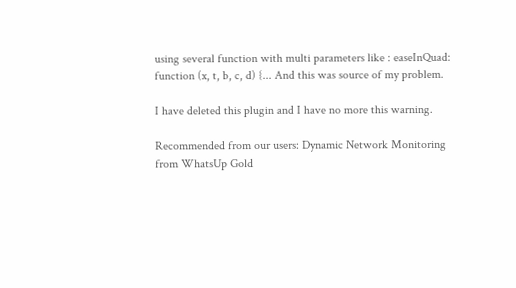using several function with multi parameters like : easeInQuad: function (x, t, b, c, d) {... And this was source of my problem.

I have deleted this plugin and I have no more this warning.

Recommended from our users: Dynamic Network Monitoring from WhatsUp Gold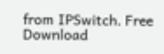from IPSwitch. Free Download